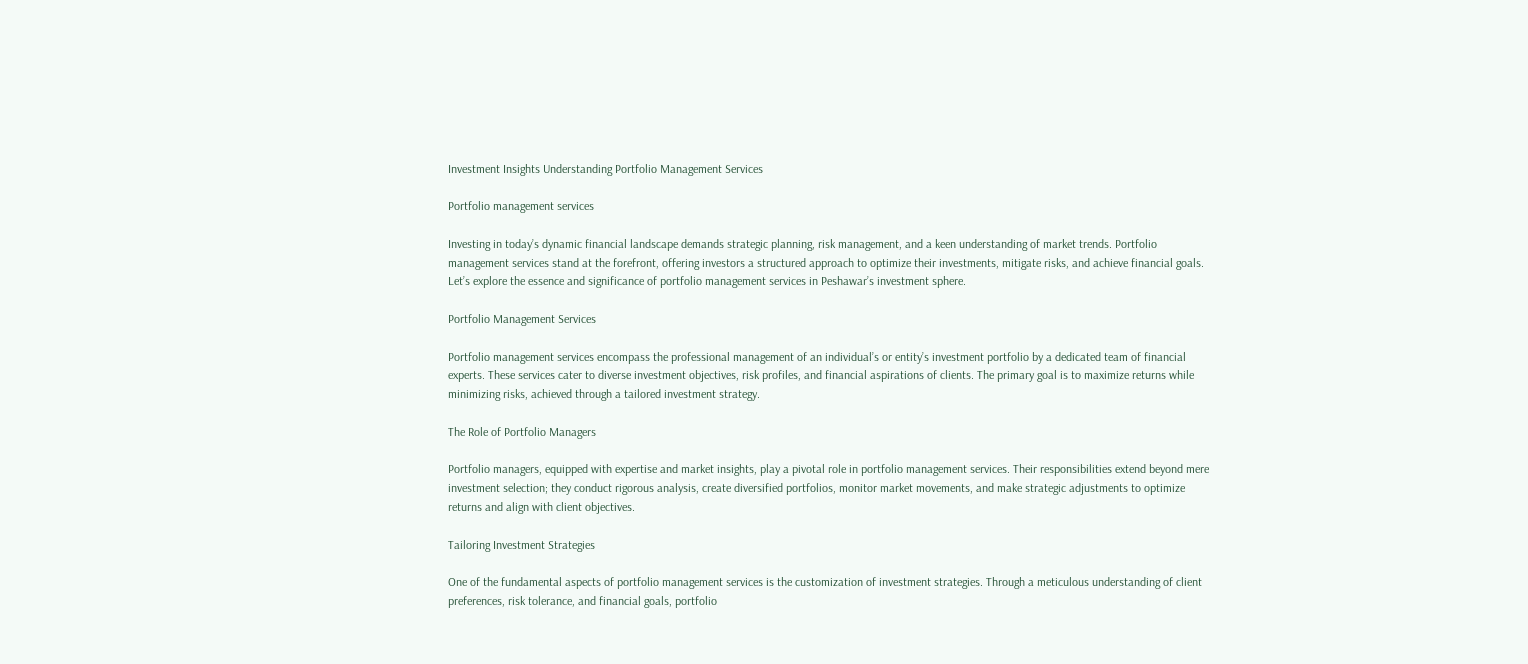Investment Insights Understanding Portfolio Management Services

Portfolio management services

Investing in today’s dynamic financial landscape demands strategic planning, risk management, and a keen understanding of market trends. Portfolio management services stand at the forefront, offering investors a structured approach to optimize their investments, mitigate risks, and achieve financial goals. Let’s explore the essence and significance of portfolio management services in Peshawar’s investment sphere.

Portfolio Management Services

Portfolio management services encompass the professional management of an individual’s or entity’s investment portfolio by a dedicated team of financial experts. These services cater to diverse investment objectives, risk profiles, and financial aspirations of clients. The primary goal is to maximize returns while minimizing risks, achieved through a tailored investment strategy.

The Role of Portfolio Managers

Portfolio managers, equipped with expertise and market insights, play a pivotal role in portfolio management services. Their responsibilities extend beyond mere investment selection; they conduct rigorous analysis, create diversified portfolios, monitor market movements, and make strategic adjustments to optimize returns and align with client objectives.

Tailoring Investment Strategies

One of the fundamental aspects of portfolio management services is the customization of investment strategies. Through a meticulous understanding of client preferences, risk tolerance, and financial goals, portfolio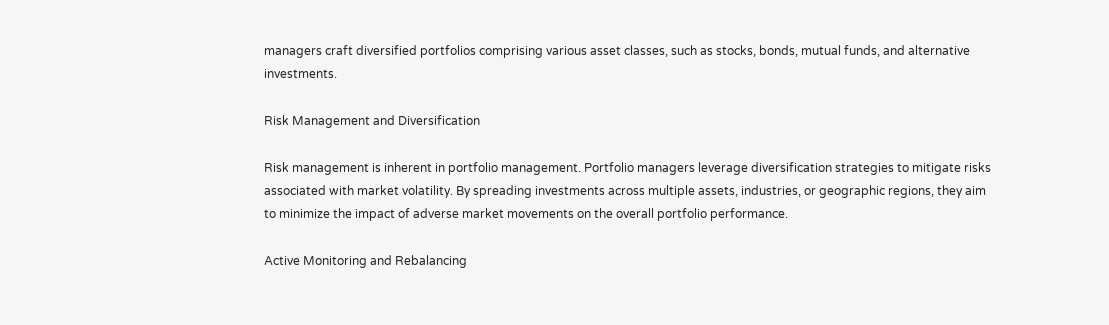managers craft diversified portfolios comprising various asset classes, such as stocks, bonds, mutual funds, and alternative investments.

Risk Management and Diversification

Risk management is inherent in portfolio management. Portfolio managers leverage diversification strategies to mitigate risks associated with market volatility. By spreading investments across multiple assets, industries, or geographic regions, they aim to minimize the impact of adverse market movements on the overall portfolio performance.

Active Monitoring and Rebalancing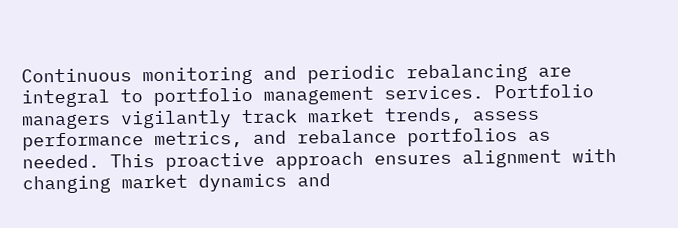Continuous monitoring and periodic rebalancing are integral to portfolio management services. Portfolio managers vigilantly track market trends, assess performance metrics, and rebalance portfolios as needed. This proactive approach ensures alignment with changing market dynamics and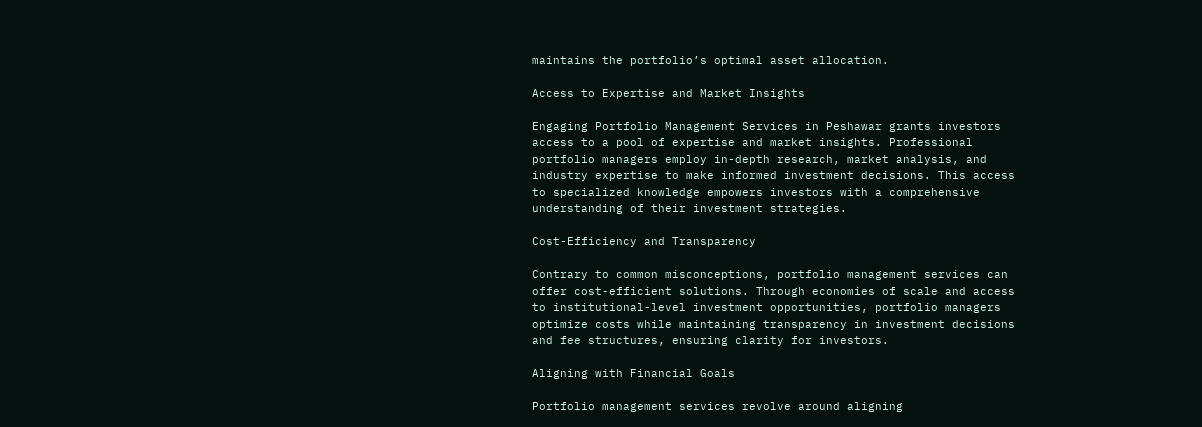maintains the portfolio’s optimal asset allocation.

Access to Expertise and Market Insights

Engaging Portfolio Management Services in Peshawar grants investors access to a pool of expertise and market insights. Professional portfolio managers employ in-depth research, market analysis, and industry expertise to make informed investment decisions. This access to specialized knowledge empowers investors with a comprehensive understanding of their investment strategies.

Cost-Efficiency and Transparency

Contrary to common misconceptions, portfolio management services can offer cost-efficient solutions. Through economies of scale and access to institutional-level investment opportunities, portfolio managers optimize costs while maintaining transparency in investment decisions and fee structures, ensuring clarity for investors.

Aligning with Financial Goals

Portfolio management services revolve around aligning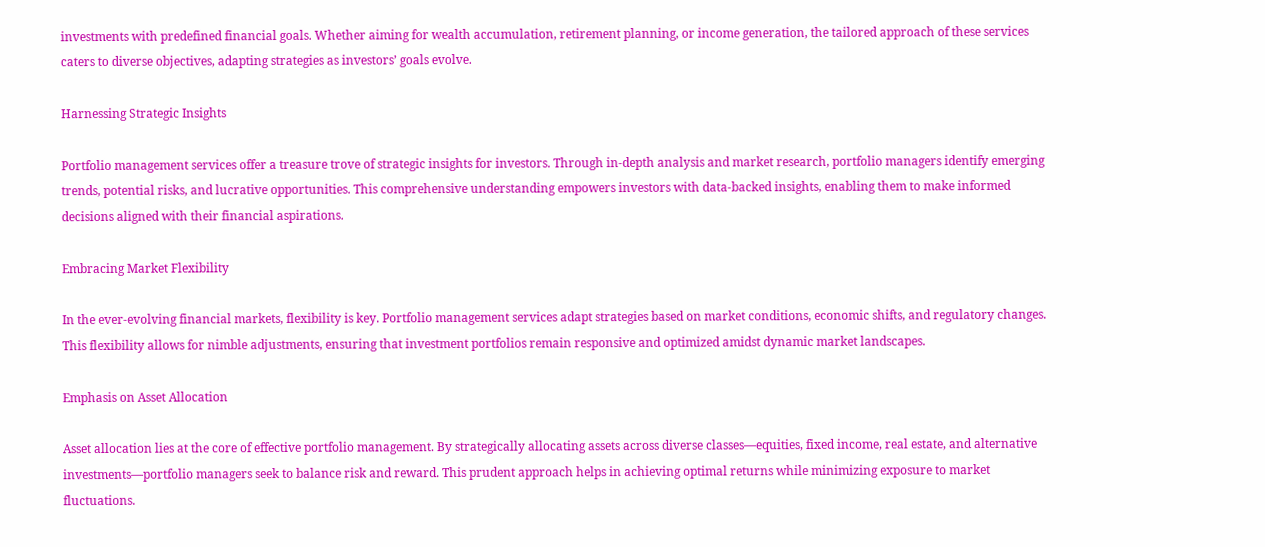investments with predefined financial goals. Whether aiming for wealth accumulation, retirement planning, or income generation, the tailored approach of these services caters to diverse objectives, adapting strategies as investors’ goals evolve.

Harnessing Strategic Insights

Portfolio management services offer a treasure trove of strategic insights for investors. Through in-depth analysis and market research, portfolio managers identify emerging trends, potential risks, and lucrative opportunities. This comprehensive understanding empowers investors with data-backed insights, enabling them to make informed decisions aligned with their financial aspirations.

Embracing Market Flexibility

In the ever-evolving financial markets, flexibility is key. Portfolio management services adapt strategies based on market conditions, economic shifts, and regulatory changes. This flexibility allows for nimble adjustments, ensuring that investment portfolios remain responsive and optimized amidst dynamic market landscapes.

Emphasis on Asset Allocation

Asset allocation lies at the core of effective portfolio management. By strategically allocating assets across diverse classes—equities, fixed income, real estate, and alternative investments—portfolio managers seek to balance risk and reward. This prudent approach helps in achieving optimal returns while minimizing exposure to market fluctuations.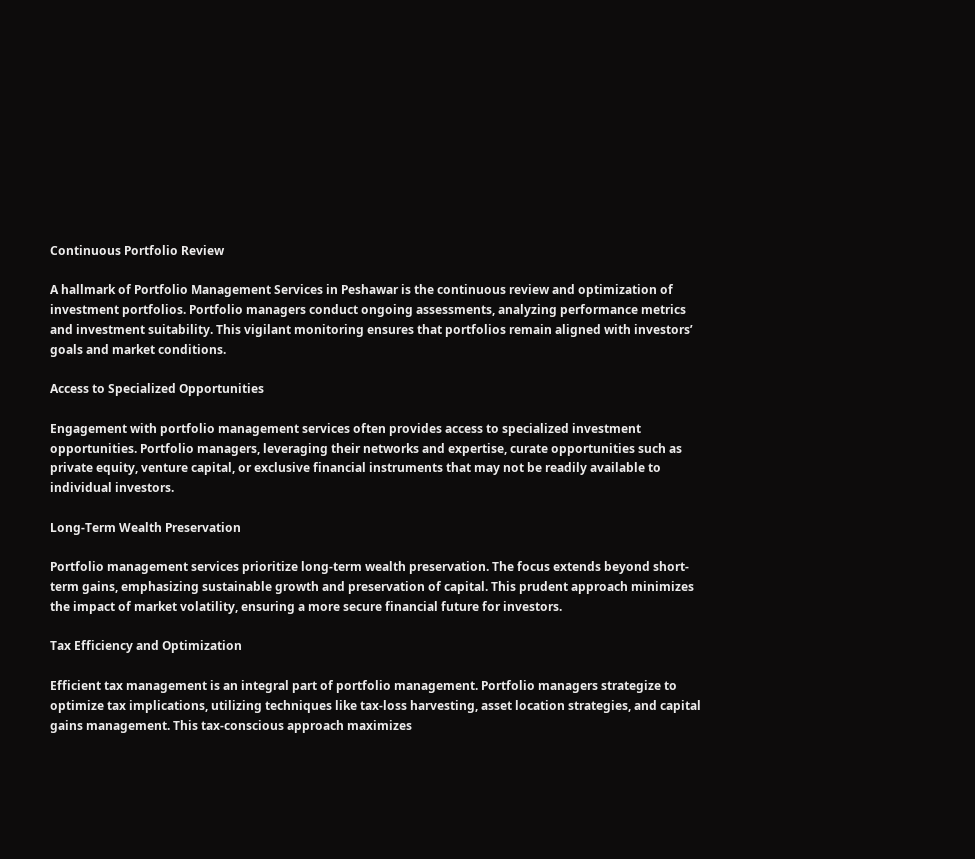Continuous Portfolio Review

A hallmark of Portfolio Management Services in Peshawar is the continuous review and optimization of investment portfolios. Portfolio managers conduct ongoing assessments, analyzing performance metrics and investment suitability. This vigilant monitoring ensures that portfolios remain aligned with investors’ goals and market conditions.

Access to Specialized Opportunities

Engagement with portfolio management services often provides access to specialized investment opportunities. Portfolio managers, leveraging their networks and expertise, curate opportunities such as private equity, venture capital, or exclusive financial instruments that may not be readily available to individual investors.

Long-Term Wealth Preservation

Portfolio management services prioritize long-term wealth preservation. The focus extends beyond short-term gains, emphasizing sustainable growth and preservation of capital. This prudent approach minimizes the impact of market volatility, ensuring a more secure financial future for investors.

Tax Efficiency and Optimization

Efficient tax management is an integral part of portfolio management. Portfolio managers strategize to optimize tax implications, utilizing techniques like tax-loss harvesting, asset location strategies, and capital gains management. This tax-conscious approach maximizes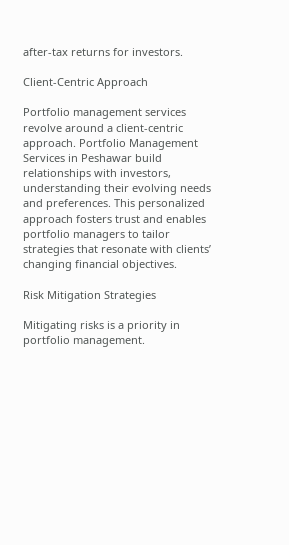after-tax returns for investors.

Client-Centric Approach

Portfolio management services revolve around a client-centric approach. Portfolio Management Services in Peshawar build relationships with investors, understanding their evolving needs and preferences. This personalized approach fosters trust and enables portfolio managers to tailor strategies that resonate with clients’ changing financial objectives.

Risk Mitigation Strategies

Mitigating risks is a priority in portfolio management.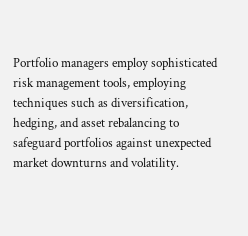Portfolio managers employ sophisticated risk management tools, employing techniques such as diversification, hedging, and asset rebalancing to safeguard portfolios against unexpected market downturns and volatility.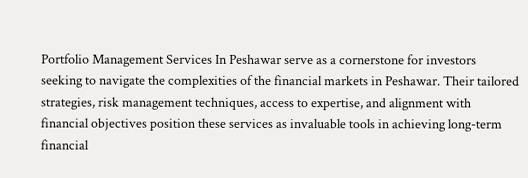Portfolio Management Services In Peshawar serve as a cornerstone for investors seeking to navigate the complexities of the financial markets in Peshawar. Their tailored strategies, risk management techniques, access to expertise, and alignment with financial objectives position these services as invaluable tools in achieving long-term financial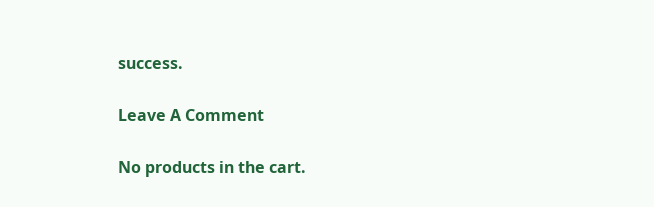success.

Leave A Comment

No products in the cart.